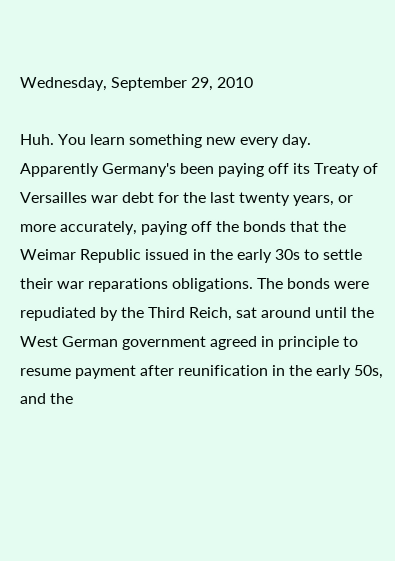Wednesday, September 29, 2010

Huh. You learn something new every day. Apparently Germany's been paying off its Treaty of Versailles war debt for the last twenty years, or more accurately, paying off the bonds that the Weimar Republic issued in the early 30s to settle their war reparations obligations. The bonds were repudiated by the Third Reich, sat around until the West German government agreed in principle to resume payment after reunification in the early 50s, and the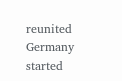reunited Germany started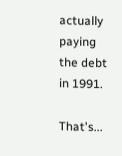actually paying the debt in 1991.

That's...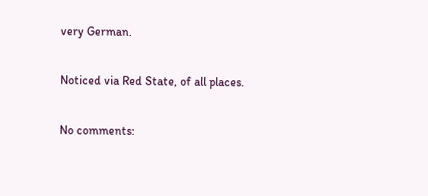very German.

Noticed via Red State, of all places.

No comments: